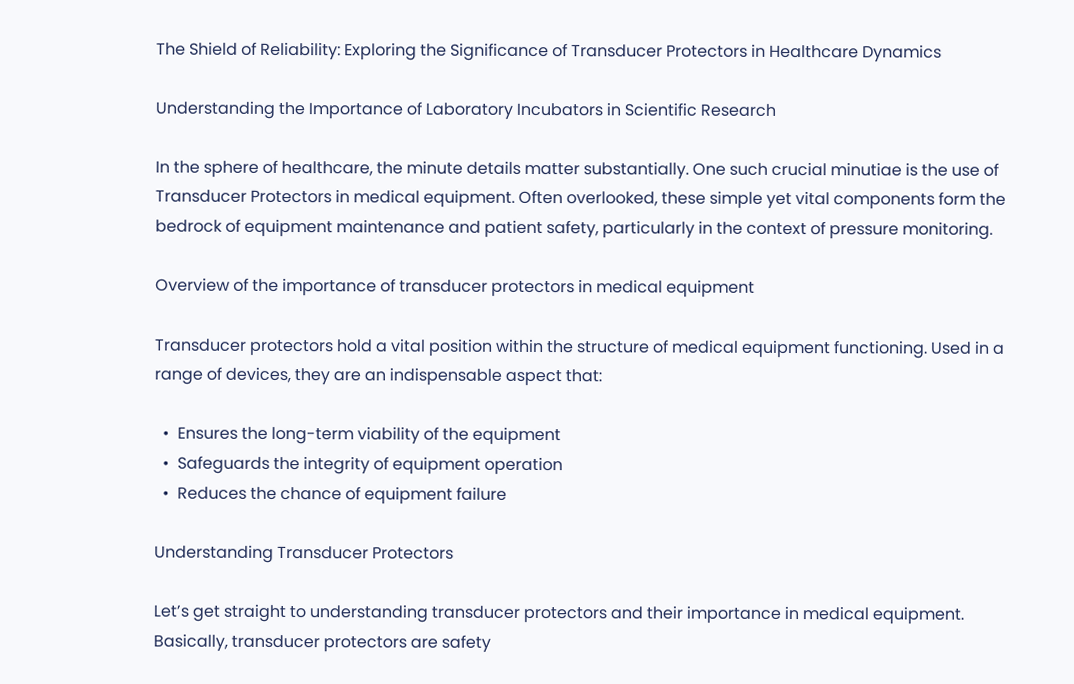The Shield of Reliability: Exploring the Significance of Transducer Protectors in Healthcare Dynamics

Understanding the Importance of Laboratory Incubators in Scientific Research

In the sphere of healthcare, the minute details matter substantially. One such crucial minutiae is the use of Transducer Protectors in medical equipment. Often overlooked, these simple yet vital components form the bedrock of equipment maintenance and patient safety, particularly in the context of pressure monitoring.

Overview of the importance of transducer protectors in medical equipment

Transducer protectors hold a vital position within the structure of medical equipment functioning. Used in a range of devices, they are an indispensable aspect that:

  •  Ensures the long-term viability of the equipment
  •  Safeguards the integrity of equipment operation
  •  Reduces the chance of equipment failure

Understanding Transducer Protectors

Let’s get straight to understanding transducer protectors and their importance in medical equipment. Basically, transducer protectors are safety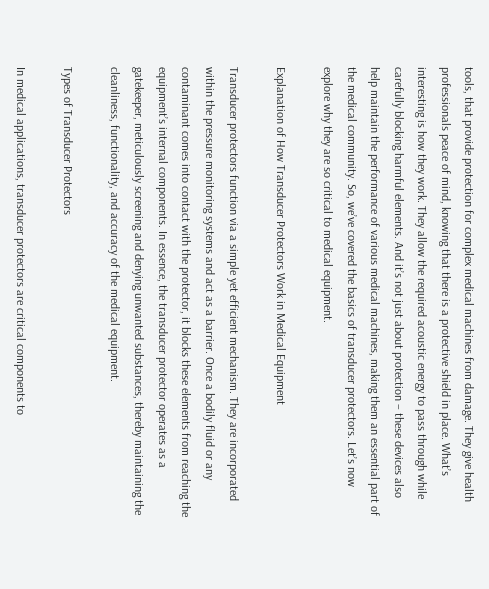tools, that provide protection for complex medical machines from damage. They give health professionals peace of mind, knowing that there is a protective shield in place. What’s interesting is how they work. They allow the required acoustic energy to pass through while carefully blocking harmful elements. And it’s not just about protection – these devices also help maintain the performance of various medical machines, making them an essential part of the medical community. So, we’ve covered the basics of transducer protectors. Let’s now explore why they are so critical to medical equipment.

Explanation of How Transducer Protectors Work in Medical Equipment

Transducer protectors function via a simple yet efficient mechanism. They are incorporated within the pressure monitoring systems and act as a barrier. Once a bodily fluid or any contaminant comes into contact with the protector, it blocks these elements from reaching the equipment’s internal components. In essence, the transducer protector operates as a gatekeeper, meticulously screening and denying unwanted substances, thereby maintaining the cleanliness, functionality, and accuracy of the medical equipment.

Types of Transducer Protectors

In medical applications, transducer protectors are critical components to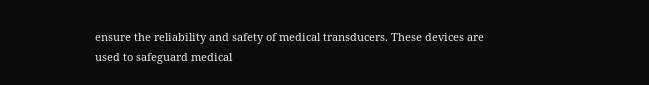ensure the reliability and safety of medical transducers. These devices are used to safeguard medical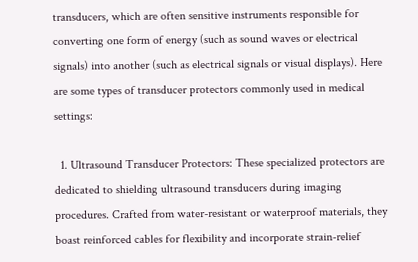transducers, which are often sensitive instruments responsible for converting one form of energy (such as sound waves or electrical signals) into another (such as electrical signals or visual displays). Here are some types of transducer protectors commonly used in medical settings:

  1. Ultrasound Transducer Protectors: These specialized protectors are dedicated to shielding ultrasound transducers during imaging procedures. Crafted from water-resistant or waterproof materials, they boast reinforced cables for flexibility and incorporate strain-relief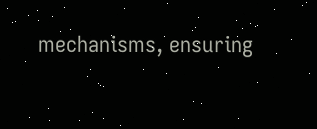mechanisms, ensuring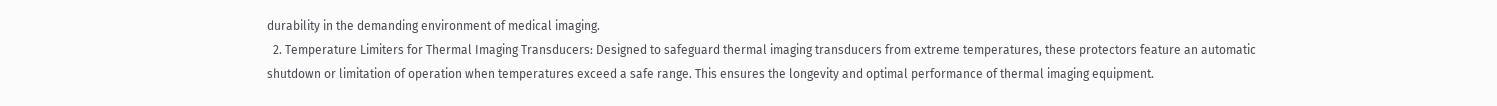durability in the demanding environment of medical imaging.
  2. Temperature Limiters for Thermal Imaging Transducers: Designed to safeguard thermal imaging transducers from extreme temperatures, these protectors feature an automatic shutdown or limitation of operation when temperatures exceed a safe range. This ensures the longevity and optimal performance of thermal imaging equipment.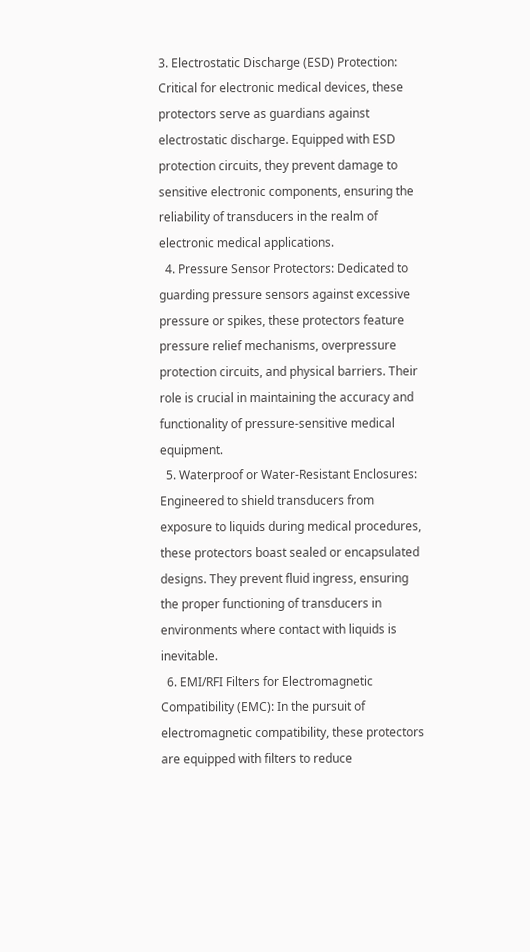3. Electrostatic Discharge (ESD) Protection: Critical for electronic medical devices, these protectors serve as guardians against electrostatic discharge. Equipped with ESD protection circuits, they prevent damage to sensitive electronic components, ensuring the reliability of transducers in the realm of electronic medical applications.
  4. Pressure Sensor Protectors: Dedicated to guarding pressure sensors against excessive pressure or spikes, these protectors feature pressure relief mechanisms, overpressure protection circuits, and physical barriers. Their role is crucial in maintaining the accuracy and functionality of pressure-sensitive medical equipment.
  5. Waterproof or Water-Resistant Enclosures: Engineered to shield transducers from exposure to liquids during medical procedures, these protectors boast sealed or encapsulated designs. They prevent fluid ingress, ensuring the proper functioning of transducers in environments where contact with liquids is inevitable.
  6. EMI/RFI Filters for Electromagnetic Compatibility (EMC): In the pursuit of electromagnetic compatibility, these protectors are equipped with filters to reduce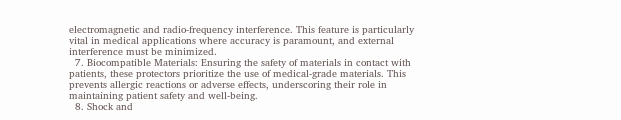electromagnetic and radio-frequency interference. This feature is particularly vital in medical applications where accuracy is paramount, and external interference must be minimized.
  7. Biocompatible Materials: Ensuring the safety of materials in contact with patients, these protectors prioritize the use of medical-grade materials. This prevents allergic reactions or adverse effects, underscoring their role in maintaining patient safety and well-being.
  8. Shock and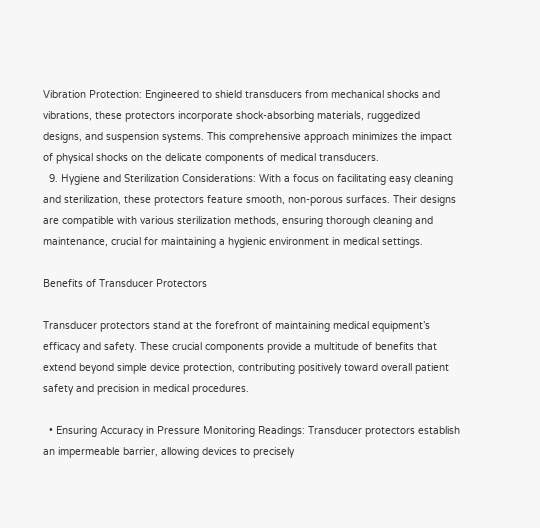Vibration Protection: Engineered to shield transducers from mechanical shocks and vibrations, these protectors incorporate shock-absorbing materials, ruggedized designs, and suspension systems. This comprehensive approach minimizes the impact of physical shocks on the delicate components of medical transducers.
  9. Hygiene and Sterilization Considerations: With a focus on facilitating easy cleaning and sterilization, these protectors feature smooth, non-porous surfaces. Their designs are compatible with various sterilization methods, ensuring thorough cleaning and maintenance, crucial for maintaining a hygienic environment in medical settings.

Benefits of Transducer Protectors

Transducer protectors stand at the forefront of maintaining medical equipment’s efficacy and safety. These crucial components provide a multitude of benefits that extend beyond simple device protection, contributing positively toward overall patient safety and precision in medical procedures.

  • Ensuring Accuracy in Pressure Monitoring Readings: Transducer protectors establish an impermeable barrier, allowing devices to precisely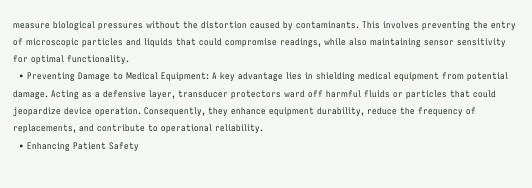measure biological pressures without the distortion caused by contaminants. This involves preventing the entry of microscopic particles and liquids that could compromise readings, while also maintaining sensor sensitivity for optimal functionality.
  • Preventing Damage to Medical Equipment: A key advantage lies in shielding medical equipment from potential damage. Acting as a defensive layer, transducer protectors ward off harmful fluids or particles that could jeopardize device operation. Consequently, they enhance equipment durability, reduce the frequency of replacements, and contribute to operational reliability.
  • Enhancing Patient Safety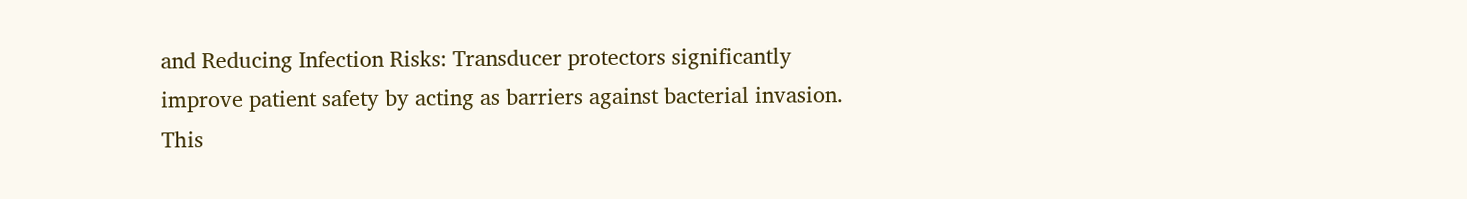and Reducing Infection Risks: Transducer protectors significantly improve patient safety by acting as barriers against bacterial invasion. This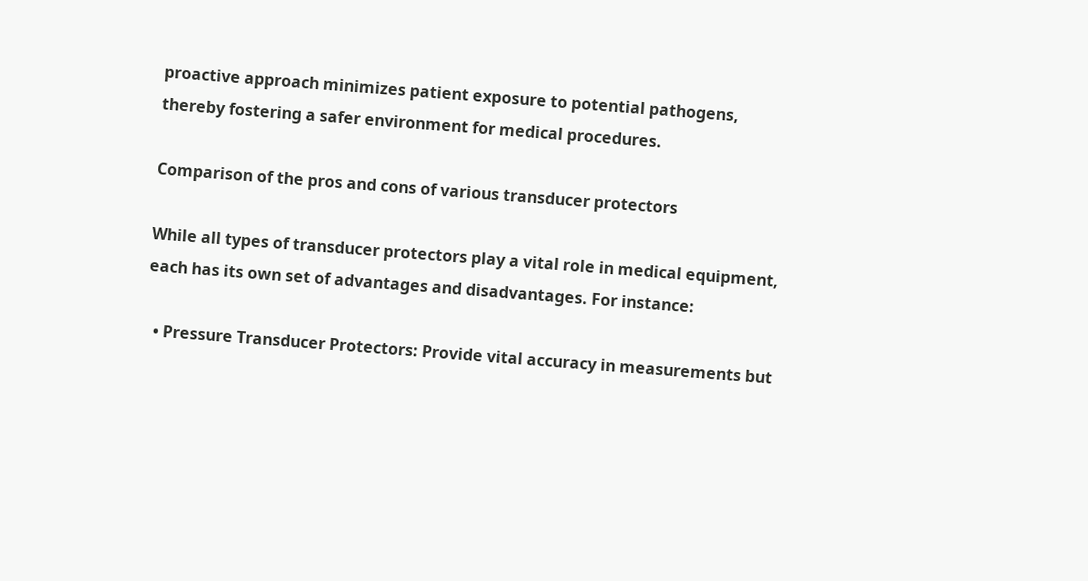proactive approach minimizes patient exposure to potential pathogens, thereby fostering a safer environment for medical procedures.

Comparison of the pros and cons of various transducer protectors

While all types of transducer protectors play a vital role in medical equipment, each has its own set of advantages and disadvantages. For instance:

  • Pressure Transducer Protectors: Provide vital accuracy in measurements but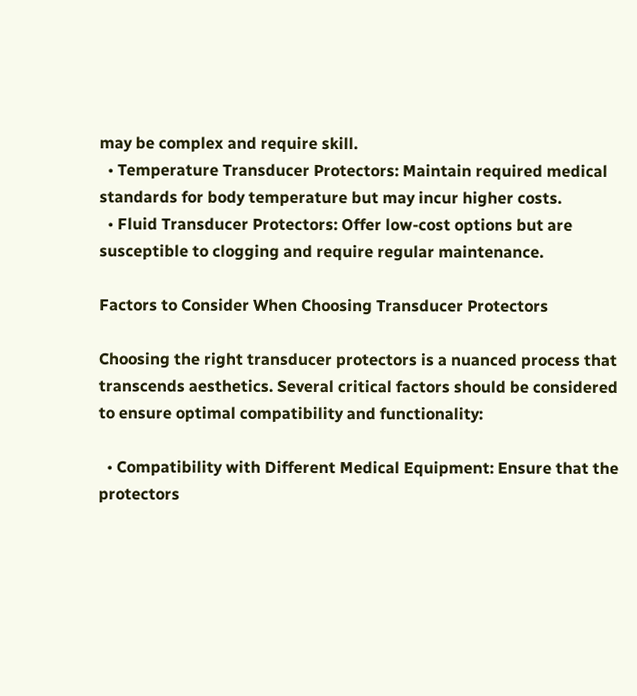may be complex and require skill.
  • Temperature Transducer Protectors: Maintain required medical standards for body temperature but may incur higher costs.
  • Fluid Transducer Protectors: Offer low-cost options but are susceptible to clogging and require regular maintenance.

Factors to Consider When Choosing Transducer Protectors

Choosing the right transducer protectors is a nuanced process that transcends aesthetics. Several critical factors should be considered to ensure optimal compatibility and functionality:

  • Compatibility with Different Medical Equipment: Ensure that the protectors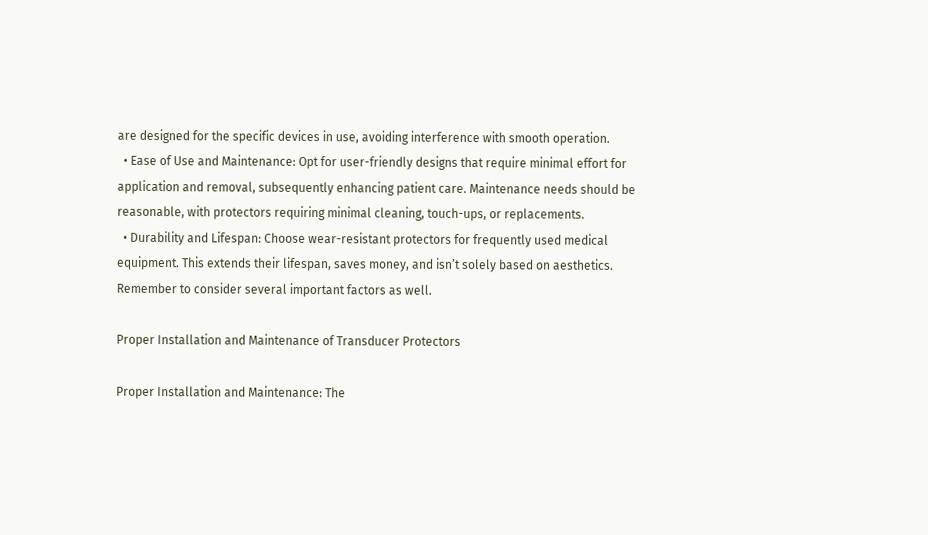are designed for the specific devices in use, avoiding interference with smooth operation.
  • Ease of Use and Maintenance: Opt for user-friendly designs that require minimal effort for application and removal, subsequently enhancing patient care. Maintenance needs should be reasonable, with protectors requiring minimal cleaning, touch-ups, or replacements.
  • Durability and Lifespan: Choose wear-resistant protectors for frequently used medical equipment. This extends their lifespan, saves money, and isn’t solely based on aesthetics. Remember to consider several important factors as well.

Proper Installation and Maintenance of Transducer Protectors

Proper Installation and Maintenance: The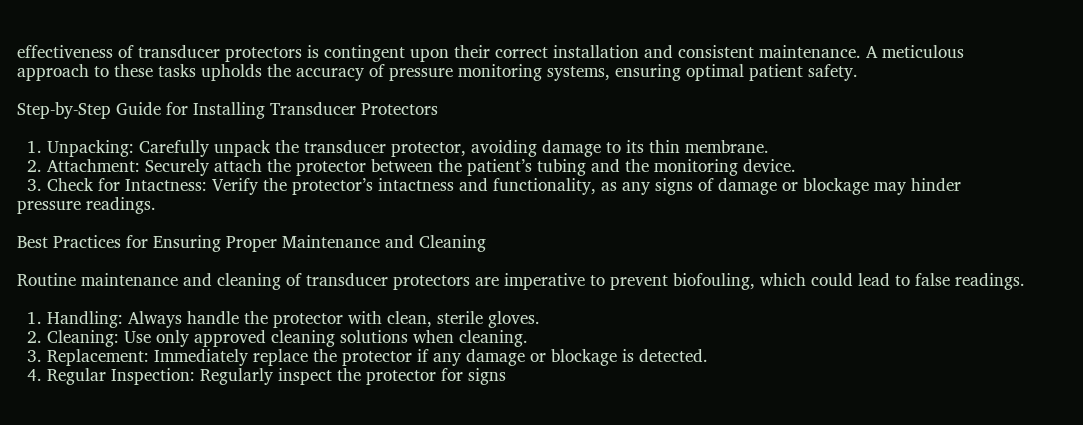effectiveness of transducer protectors is contingent upon their correct installation and consistent maintenance. A meticulous approach to these tasks upholds the accuracy of pressure monitoring systems, ensuring optimal patient safety.

Step-by-Step Guide for Installing Transducer Protectors

  1. Unpacking: Carefully unpack the transducer protector, avoiding damage to its thin membrane.
  2. Attachment: Securely attach the protector between the patient’s tubing and the monitoring device.
  3. Check for Intactness: Verify the protector’s intactness and functionality, as any signs of damage or blockage may hinder pressure readings.

Best Practices for Ensuring Proper Maintenance and Cleaning

Routine maintenance and cleaning of transducer protectors are imperative to prevent biofouling, which could lead to false readings.

  1. Handling: Always handle the protector with clean, sterile gloves.
  2. Cleaning: Use only approved cleaning solutions when cleaning.
  3. Replacement: Immediately replace the protector if any damage or blockage is detected.
  4. Regular Inspection: Regularly inspect the protector for signs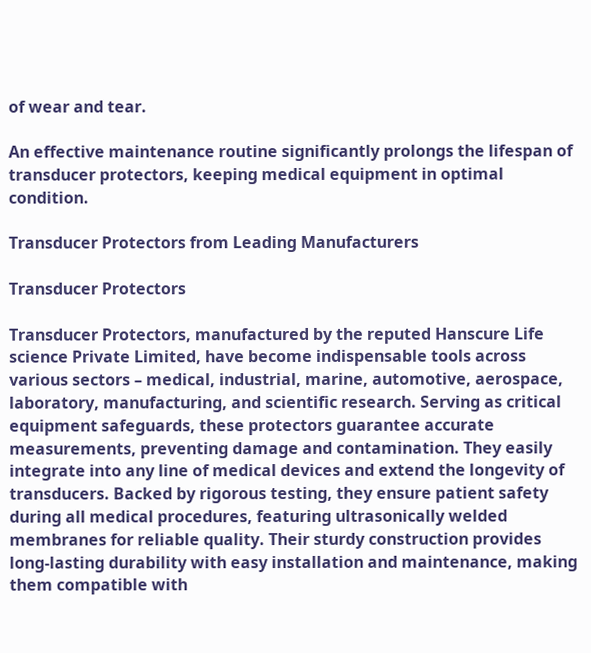of wear and tear.

An effective maintenance routine significantly prolongs the lifespan of transducer protectors, keeping medical equipment in optimal condition.

Transducer Protectors from Leading Manufacturers

Transducer Protectors

Transducer Protectors, manufactured by the reputed Hanscure Life science Private Limited, have become indispensable tools across various sectors – medical, industrial, marine, automotive, aerospace, laboratory, manufacturing, and scientific research. Serving as critical equipment safeguards, these protectors guarantee accurate measurements, preventing damage and contamination. They easily integrate into any line of medical devices and extend the longevity of transducers. Backed by rigorous testing, they ensure patient safety during all medical procedures, featuring ultrasonically welded membranes for reliable quality. Their sturdy construction provides long-lasting durability with easy installation and maintenance, making them compatible with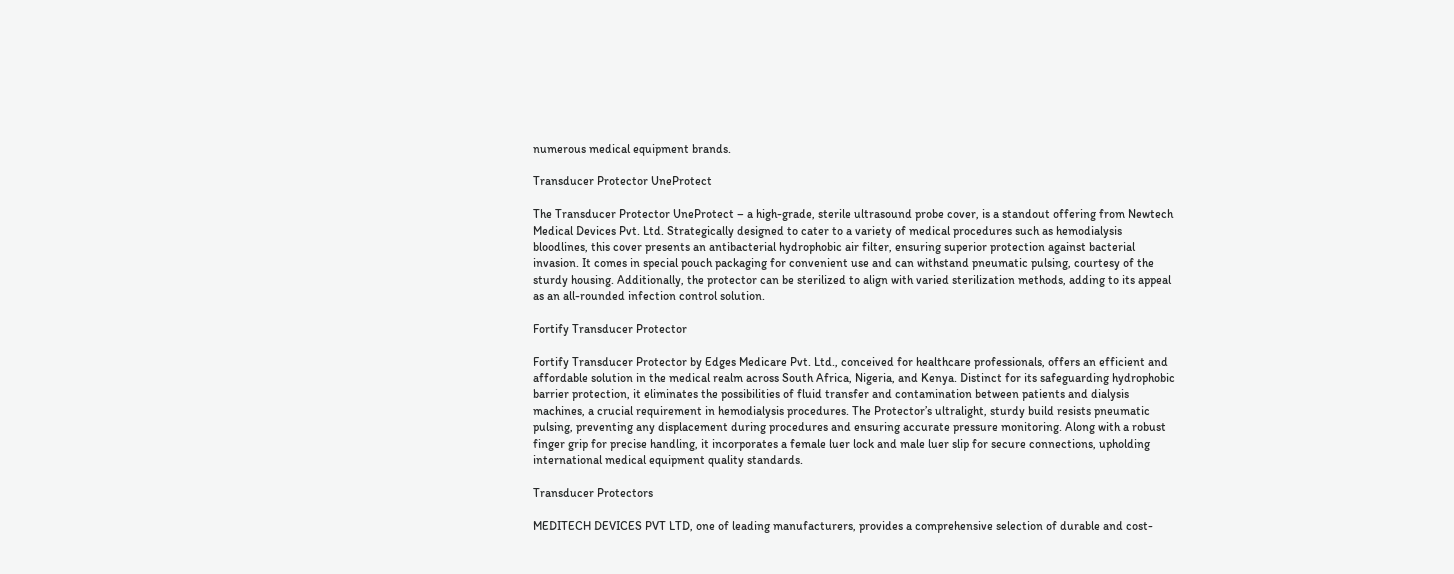numerous medical equipment brands.

Transducer Protector UneProtect

The Transducer Protector UneProtect – a high-grade, sterile ultrasound probe cover, is a standout offering from Newtech Medical Devices Pvt. Ltd. Strategically designed to cater to a variety of medical procedures such as hemodialysis bloodlines, this cover presents an antibacterial hydrophobic air filter, ensuring superior protection against bacterial invasion. It comes in special pouch packaging for convenient use and can withstand pneumatic pulsing, courtesy of the sturdy housing. Additionally, the protector can be sterilized to align with varied sterilization methods, adding to its appeal as an all-rounded infection control solution.

Fortify Transducer Protector

Fortify Transducer Protector by Edges Medicare Pvt. Ltd., conceived for healthcare professionals, offers an efficient and affordable solution in the medical realm across South Africa, Nigeria, and Kenya. Distinct for its safeguarding hydrophobic barrier protection, it eliminates the possibilities of fluid transfer and contamination between patients and dialysis machines, a crucial requirement in hemodialysis procedures. The Protector’s ultralight, sturdy build resists pneumatic pulsing, preventing any displacement during procedures and ensuring accurate pressure monitoring. Along with a robust finger grip for precise handling, it incorporates a female luer lock and male luer slip for secure connections, upholding international medical equipment quality standards.

Transducer Protectors

MEDITECH DEVICES PVT LTD, one of leading manufacturers, provides a comprehensive selection of durable and cost-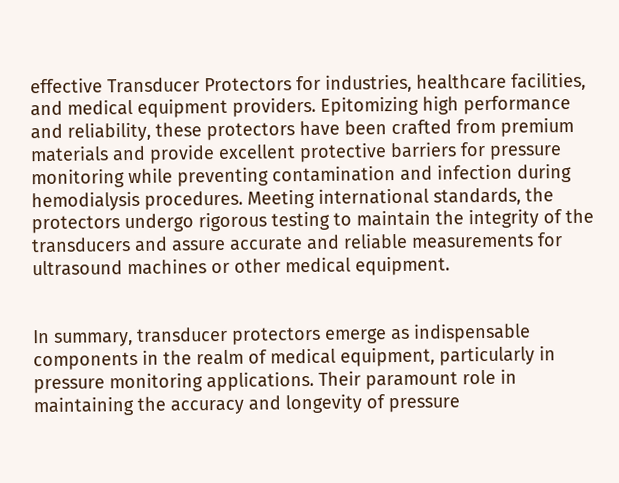effective Transducer Protectors for industries, healthcare facilities, and medical equipment providers. Epitomizing high performance and reliability, these protectors have been crafted from premium materials and provide excellent protective barriers for pressure monitoring while preventing contamination and infection during hemodialysis procedures. Meeting international standards, the protectors undergo rigorous testing to maintain the integrity of the transducers and assure accurate and reliable measurements for ultrasound machines or other medical equipment.


In summary, transducer protectors emerge as indispensable components in the realm of medical equipment, particularly in pressure monitoring applications. Their paramount role in maintaining the accuracy and longevity of pressure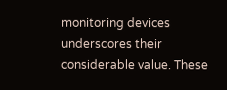monitoring devices underscores their considerable value. These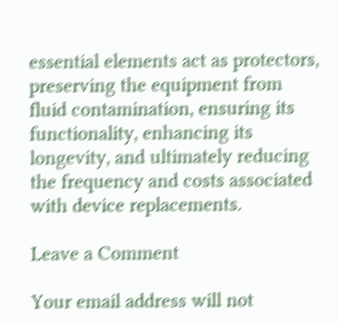essential elements act as protectors, preserving the equipment from fluid contamination, ensuring its functionality, enhancing its longevity, and ultimately reducing the frequency and costs associated with device replacements.

Leave a Comment

Your email address will not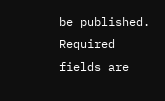be published. Required fields are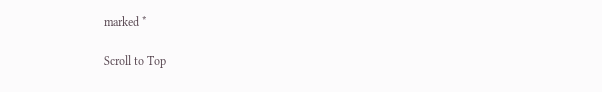marked *

Scroll to Top